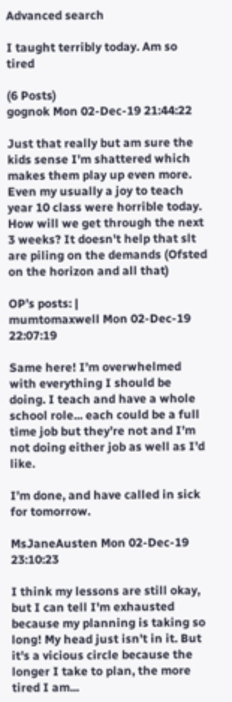Advanced search

I taught terribly today. Am so tired

(6 Posts)
gognok Mon 02-Dec-19 21:44:22

Just that really but am sure the kids sense I'm shattered which makes them play up even more. Even my usually a joy to teach year 10 class were horrible today. How will we get through the next 3 weeks? It doesn't help that slt are piling on the demands (Ofsted on the horizon and all that)

OP’s posts: |
mumtomaxwell Mon 02-Dec-19 22:07:19

Same here! I’m overwhelmed with everything I should be doing. I teach and have a whole school role... each could be a full time job but they’re not and I’m not doing either job as well as I’d like.

I’m done, and have called in sick for tomorrow.

MsJaneAusten Mon 02-Dec-19 23:10:23

I think my lessons are still okay, but I can tell I'm exhausted because my planning is taking so long! My head just isn't in it. But it's a vicious circle because the longer I take to plan, the more tired I am...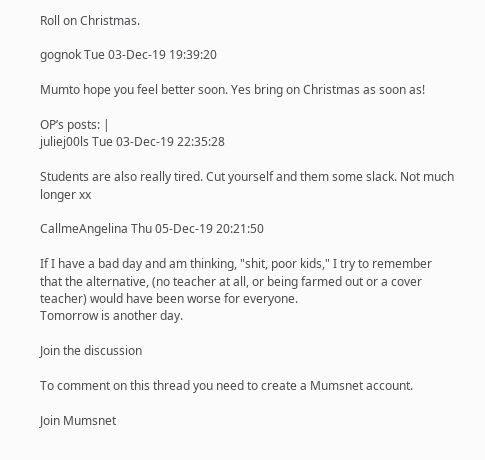Roll on Christmas.

gognok Tue 03-Dec-19 19:39:20

Mumto hope you feel better soon. Yes bring on Christmas as soon as!

OP’s posts: |
juliej00ls Tue 03-Dec-19 22:35:28

Students are also really tired. Cut yourself and them some slack. Not much longer xx

CallmeAngelina Thu 05-Dec-19 20:21:50

If I have a bad day and am thinking, "shit, poor kids," I try to remember that the alternative, (no teacher at all, or being farmed out or a cover teacher) would have been worse for everyone.
Tomorrow is another day.

Join the discussion

To comment on this thread you need to create a Mumsnet account.

Join Mumsnet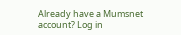Already have a Mumsnet account? Log in